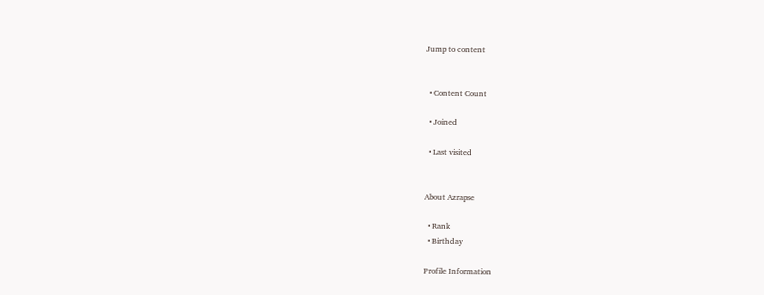Jump to content


  • Content Count

  • Joined

  • Last visited


About Azrapse

  • Rank
  • Birthday

Profile Information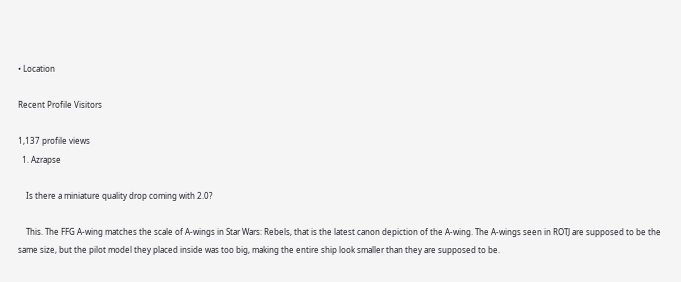• Location

Recent Profile Visitors

1,137 profile views
  1. Azrapse

    Is there a miniature quality drop coming with 2.0?

    This. The FFG A-wing matches the scale of A-wings in Star Wars: Rebels, that is the latest canon depiction of the A-wing. The A-wings seen in ROTJ are supposed to be the same size, but the pilot model they placed inside was too big, making the entire ship look smaller than they are supposed to be.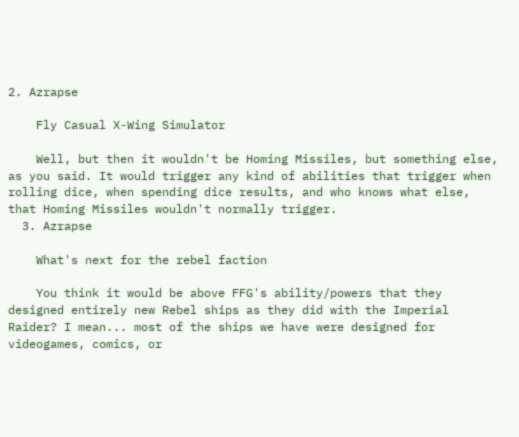2. Azrapse

    Fly Casual X-Wing Simulator

    Well, but then it wouldn't be Homing Missiles, but something else, as you said. It would trigger any kind of abilities that trigger when rolling dice, when spending dice results, and who knows what else, that Homing Missiles wouldn't normally trigger.
  3. Azrapse

    What's next for the rebel faction

    You think it would be above FFG's ability/powers that they designed entirely new Rebel ships as they did with the Imperial Raider? I mean... most of the ships we have were designed for videogames, comics, or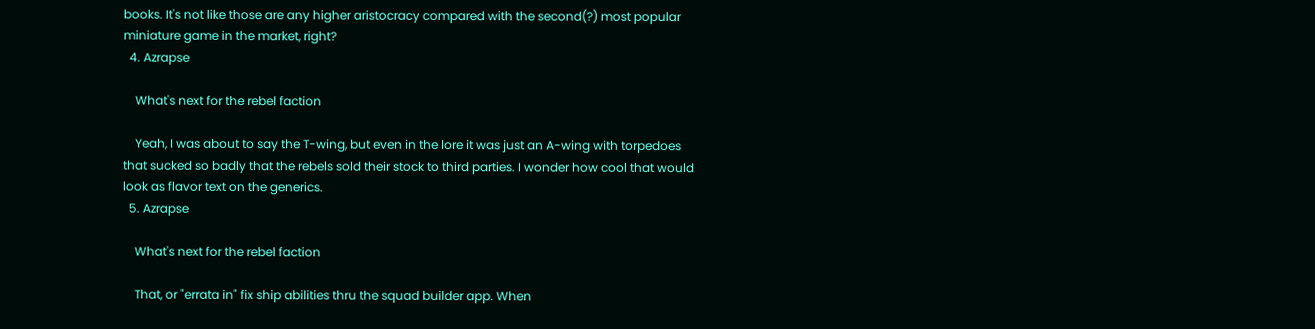books. It's not like those are any higher aristocracy compared with the second(?) most popular miniature game in the market, right?
  4. Azrapse

    What's next for the rebel faction

    Yeah, I was about to say the T-wing, but even in the lore it was just an A-wing with torpedoes that sucked so badly that the rebels sold their stock to third parties. I wonder how cool that would look as flavor text on the generics.
  5. Azrapse

    What's next for the rebel faction

    That, or "errata in" fix ship abilities thru the squad builder app. When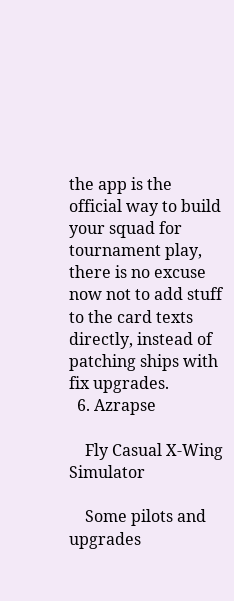the app is the official way to build your squad for tournament play, there is no excuse now not to add stuff to the card texts directly, instead of patching ships with fix upgrades.
  6. Azrapse

    Fly Casual X-Wing Simulator

    Some pilots and upgrades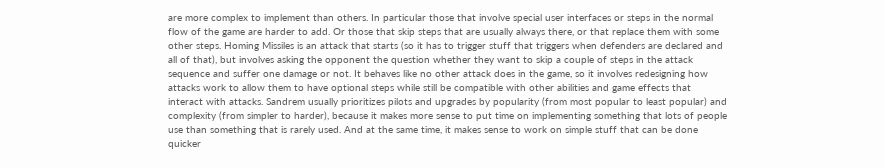are more complex to implement than others. In particular those that involve special user interfaces or steps in the normal flow of the game are harder to add. Or those that skip steps that are usually always there, or that replace them with some other steps. Homing Missiles is an attack that starts (so it has to trigger stuff that triggers when defenders are declared and all of that), but involves asking the opponent the question whether they want to skip a couple of steps in the attack sequence and suffer one damage or not. It behaves like no other attack does in the game, so it involves redesigning how attacks work to allow them to have optional steps while still be compatible with other abilities and game effects that interact with attacks. Sandrem usually prioritizes pilots and upgrades by popularity (from most popular to least popular) and complexity (from simpler to harder), because it makes more sense to put time on implementing something that lots of people use than something that is rarely used. And at the same time, it makes sense to work on simple stuff that can be done quicker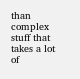than complex stuff that takes a lot of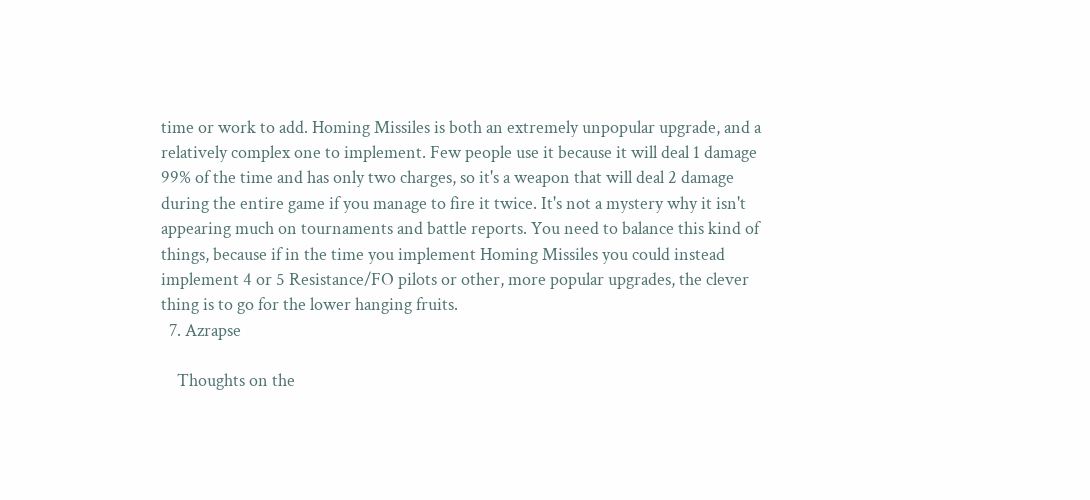time or work to add. Homing Missiles is both an extremely unpopular upgrade, and a relatively complex one to implement. Few people use it because it will deal 1 damage 99% of the time and has only two charges, so it's a weapon that will deal 2 damage during the entire game if you manage to fire it twice. It's not a mystery why it isn't appearing much on tournaments and battle reports. You need to balance this kind of things, because if in the time you implement Homing Missiles you could instead implement 4 or 5 Resistance/FO pilots or other, more popular upgrades, the clever thing is to go for the lower hanging fruits.
  7. Azrapse

    Thoughts on the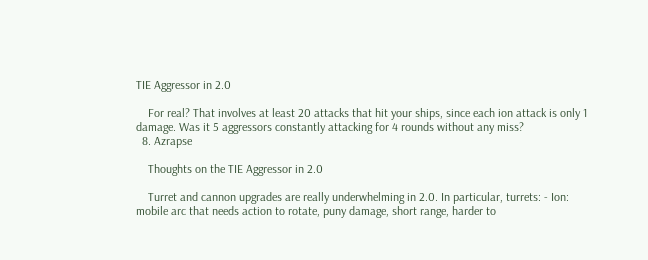TIE Aggressor in 2.0

    For real? That involves at least 20 attacks that hit your ships, since each ion attack is only 1 damage. Was it 5 aggressors constantly attacking for 4 rounds without any miss?
  8. Azrapse

    Thoughts on the TIE Aggressor in 2.0

    Turret and cannon upgrades are really underwhelming in 2.0. In particular, turrets: - Ion: mobile arc that needs action to rotate, puny damage, short range, harder to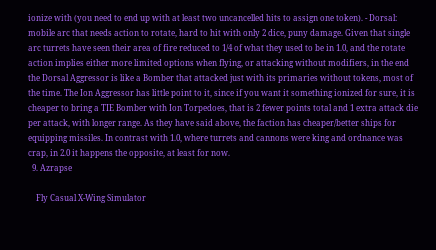ionize with (you need to end up with at least two uncancelled hits to assign one token). - Dorsal: mobile arc that needs action to rotate, hard to hit with only 2 dice, puny damage. Given that single arc turrets have seen their area of fire reduced to 1/4 of what they used to be in 1.0, and the rotate action implies either more limited options when flying, or attacking without modifiers, in the end the Dorsal Aggressor is like a Bomber that attacked just with its primaries without tokens, most of the time. The Ion Aggressor has little point to it, since if you want it something ionized for sure, it is cheaper to bring a TIE Bomber with Ion Torpedoes, that is 2 fewer points total and 1 extra attack die per attack, with longer range. As they have said above, the faction has cheaper/better ships for equipping missiles. In contrast with 1.0, where turrets and cannons were king and ordnance was crap, in 2.0 it happens the opposite, at least for now.
  9. Azrapse

    Fly Casual X-Wing Simulator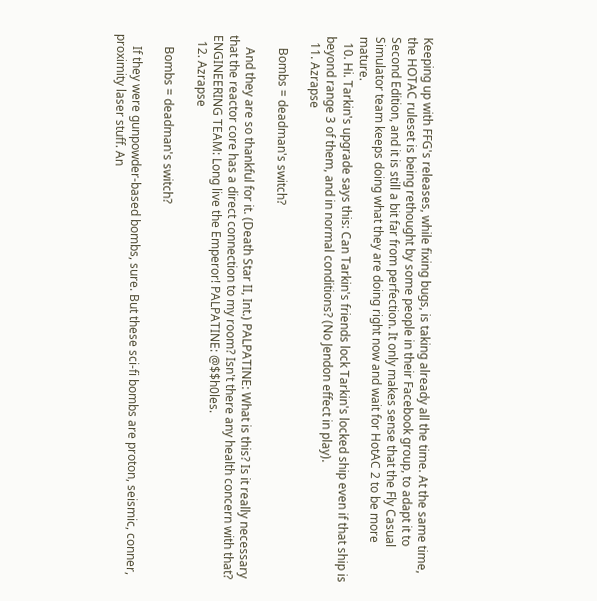Keeping up with FFG's releases, while fixing bugs, is taking already all the time. At the same time, the HOTAC ruleset is being rethought by some people in their Facebook group, to adapt it to Second Edition, and it is still a bit far from perfection. It only makes sense that the Fly Casual Simulator team keeps doing what they are doing right now and wait for HotAC 2 to be more mature.
  10. Hi. Tarkin's upgrade says this: Can Tarkin's friends lock Tarkin's locked ship even if that ship is beyond range 3 of them, and in normal conditions? (No Jendon effect in play).
  11. Azrapse

    Bombs = deadman's switch?

    And they are so thankful for it. (Death Star II, Int.) PALPATINE: What is this? Is it really necessary that the reactor core has a direct connection to my room? Isn't there any health concern with that? ENGINEERING TEAM: Long live the Emperor! PALPATINE: @$$h0les.
  12. Azrapse

    Bombs = deadman's switch?

    If they were gunpowder-based bombs, sure. But these sci-fi bombs are proton, seismic, conner, proximity laser stuff. An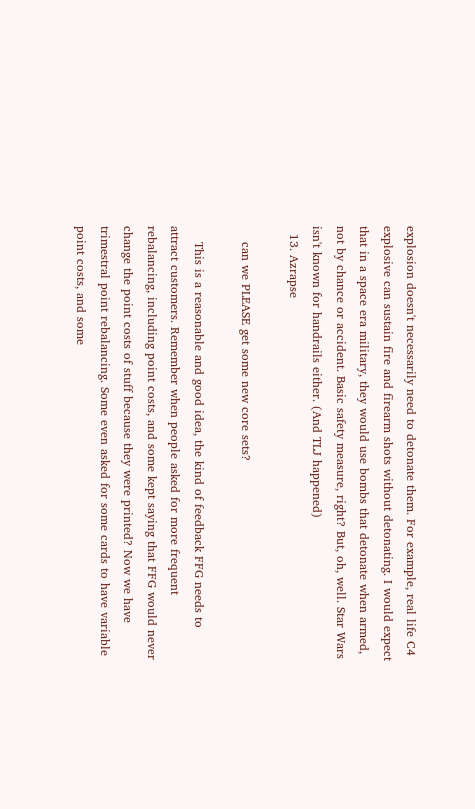explosion doesn't necessarily need to detonate them. For example, real life C4 explosive can sustain fire and firearm shots without detonating. I would expect that in a space era military, they would use bombs that detonate when armed, not by chance or accident. Basic safety measure, right? But, oh, well. Star Wars isn't known for handrails either. (And TLJ happened)
  13. Azrapse

    can we PLEASE get some new core sets?

    This is a reasonable and good idea, the kind of feedback FFG needs to attract customers. Remember when people asked for more frequent rebalancing, including point costs, and some kept saying that FFG would never change the point costs of stuff because they were printed? Now we have trimestral point rebalancing. Some even asked for some cards to have variable point costs, and some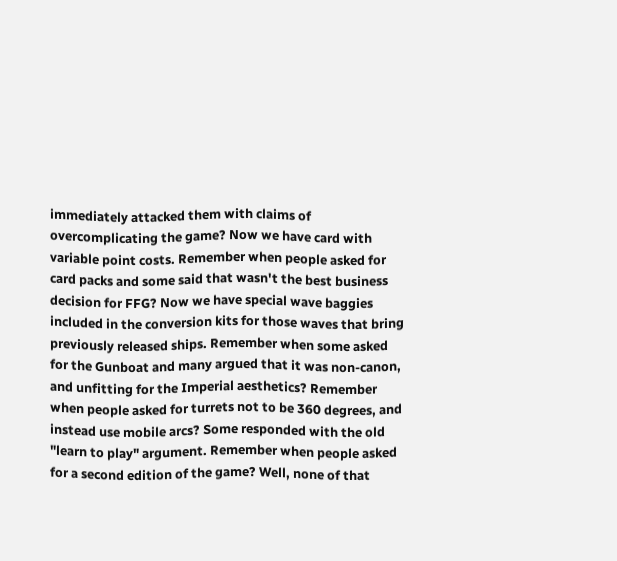immediately attacked them with claims of overcomplicating the game? Now we have card with variable point costs. Remember when people asked for card packs and some said that wasn't the best business decision for FFG? Now we have special wave baggies included in the conversion kits for those waves that bring previously released ships. Remember when some asked for the Gunboat and many argued that it was non-canon, and unfitting for the Imperial aesthetics? Remember when people asked for turrets not to be 360 degrees, and instead use mobile arcs? Some responded with the old "learn to play" argument. Remember when people asked for a second edition of the game? Well, none of that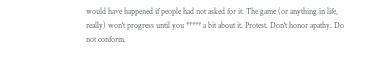would have happened if people had not asked for it. The game (or anything in life, really) won't progress until you ***** a bit about it. Protest. Don't honor apathy. Do not conform.